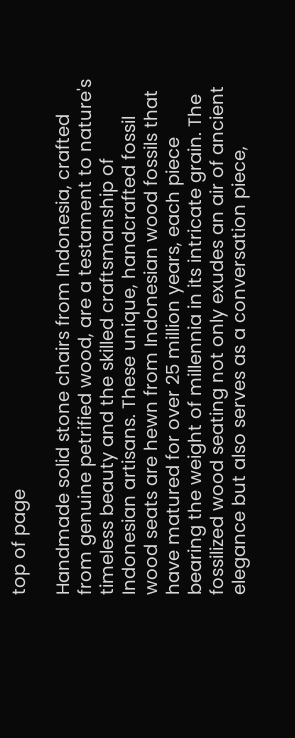top of page

Handmade solid stone chairs from Indonesia, crafted from genuine petrified wood, are a testament to nature's timeless beauty and the skilled craftsmanship of Indonesian artisans. These unique, handcrafted fossil wood seats are hewn from Indonesian wood fossils that have matured for over 25 million years, each piece bearing the weight of millennia in its intricate grain. The fossilized wood seating not only exudes an air of ancient elegance but also serves as a conversation piece,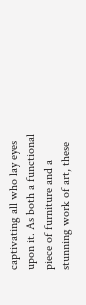captivating all who lay eyes upon it. As both a functional piece of furniture and a stunning work of art, these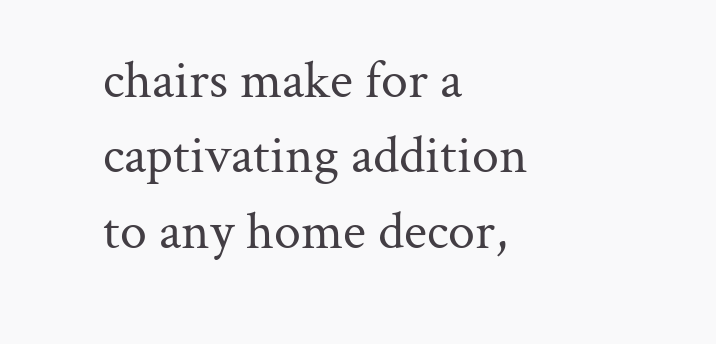chairs make for a captivating addition to any home decor,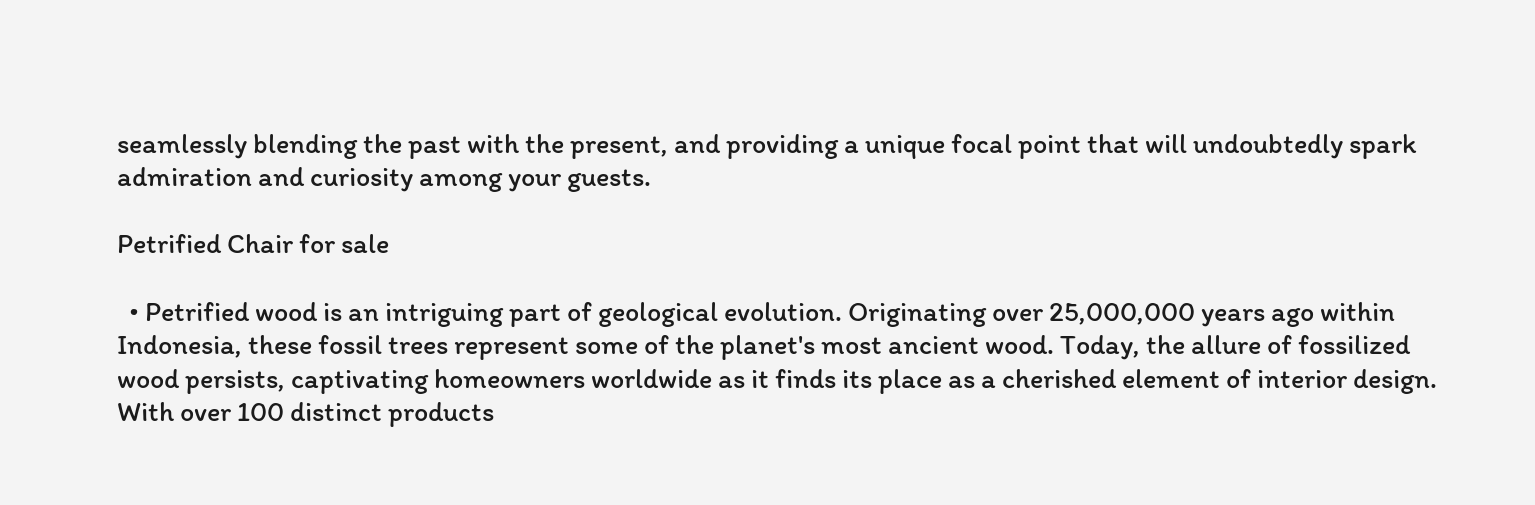seamlessly blending the past with the present, and providing a unique focal point that will undoubtedly spark admiration and curiosity among your guests.

Petrified Chair for sale

  • Petrified wood is an intriguing part of geological evolution. Originating over 25,000,000 years ago within Indonesia, these fossil trees represent some of the planet's most ancient wood. Today, the allure of fossilized wood persists, captivating homeowners worldwide as it finds its place as a cherished element of interior design. With over 100 distinct products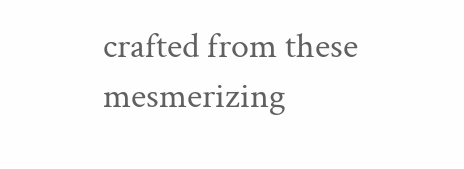crafted from these mesmerizing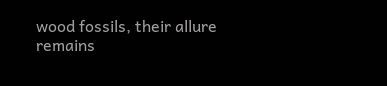wood fossils, their allure remains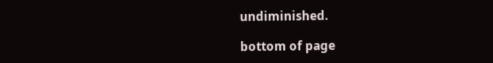undiminished.

bottom of page